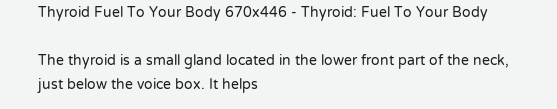Thyroid Fuel To Your Body 670x446 - Thyroid: Fuel To Your Body

The thyroid is a small gland located in the lower front part of the neck, just below the voice box. It helps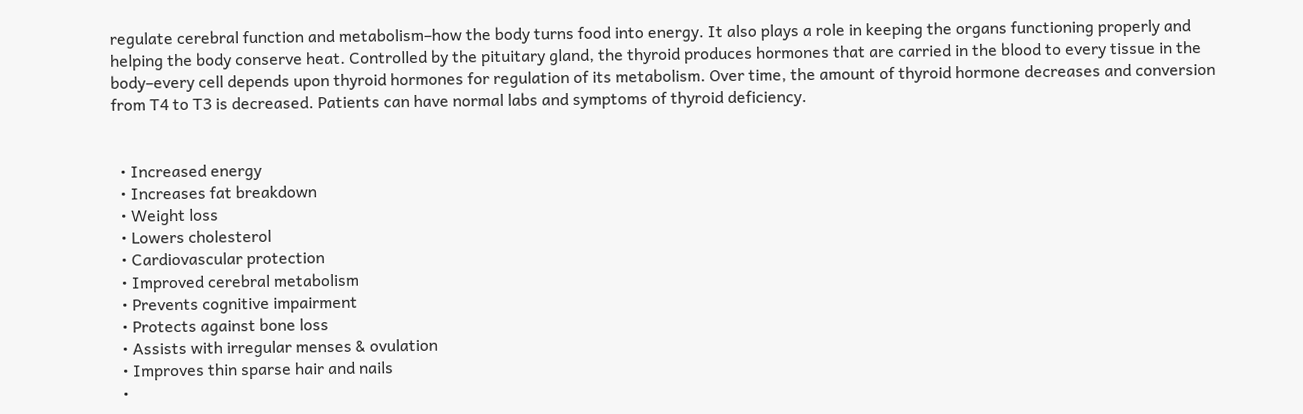regulate cerebral function and metabolism–how the body turns food into energy. It also plays a role in keeping the organs functioning properly and helping the body conserve heat. Controlled by the pituitary gland, the thyroid produces hormones that are carried in the blood to every tissue in the body–every cell depends upon thyroid hormones for regulation of its metabolism. Over time, the amount of thyroid hormone decreases and conversion from T4 to T3 is decreased. Patients can have normal labs and symptoms of thyroid deficiency.


  • Increased energy
  • Increases fat breakdown
  • Weight loss
  • Lowers cholesterol
  • Cardiovascular protection
  • Improved cerebral metabolism
  • Prevents cognitive impairment
  • Protects against bone loss
  • Assists with irregular menses & ovulation
  • Improves thin sparse hair and nails
  •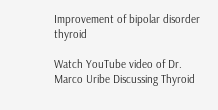Improvement of bipolar disorder thyroid

Watch YouTube video of Dr. Marco Uribe Discussing Thyroid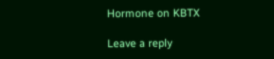Hormone on KBTX

Leave a reply